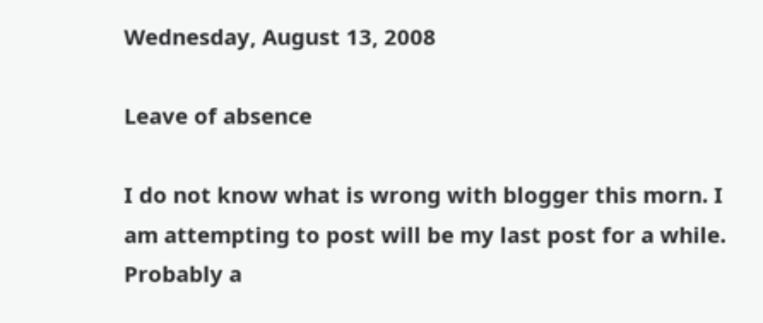Wednesday, August 13, 2008

Leave of absence

I do not know what is wrong with blogger this morn. I am attempting to post will be my last post for a while. Probably a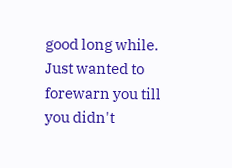good long while. Just wanted to forewarn you till you didn't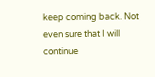keep coming back. Not even sure that I will continue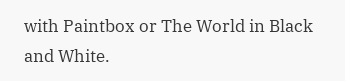with Paintbox or The World in Black and White.